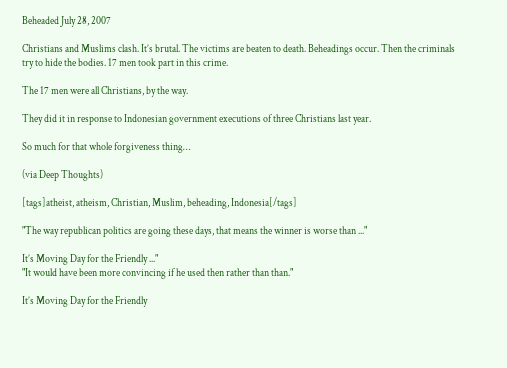Beheaded July 28, 2007

Christians and Muslims clash. It’s brutal. The victims are beaten to death. Beheadings occur. Then the criminals try to hide the bodies. 17 men took part in this crime.

The 17 men were all Christians, by the way.

They did it in response to Indonesian government executions of three Christians last year.

So much for that whole forgiveness thing…

(via Deep Thoughts)

[tags]atheist, atheism, Christian, Muslim, beheading, Indonesia[/tags]

"The way republican politics are going these days, that means the winner is worse than ..."

It’s Moving Day for the Friendly ..."
"It would have been more convincing if he used then rather than than."

It’s Moving Day for the Friendly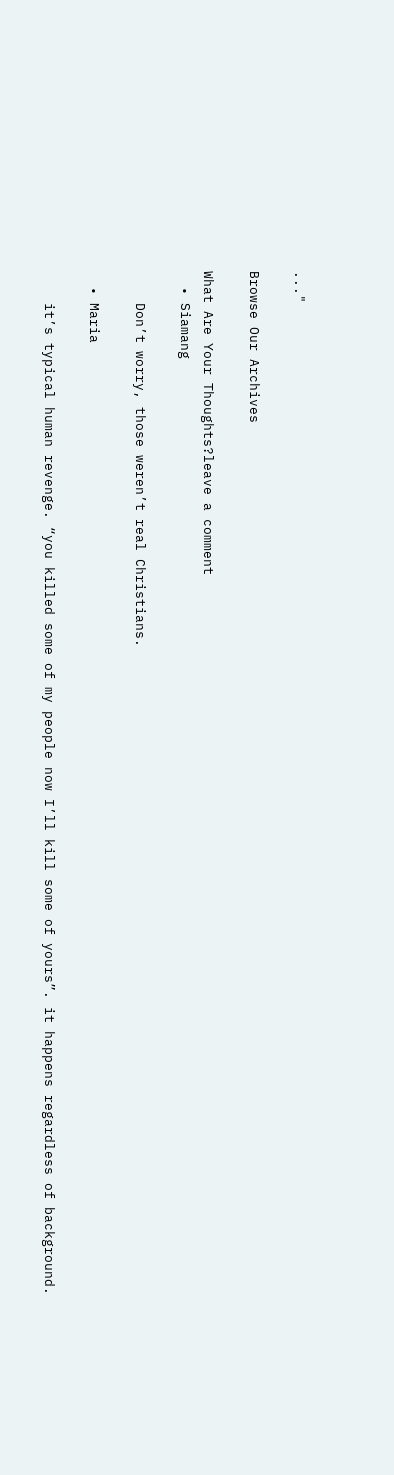..."

Browse Our Archives

What Are Your Thoughts?leave a comment
  • Siamang

    Don’t worry, those weren’t real Christians.

  • Maria

    it’s typical human revenge. “you killed some of my people now I’ll kill some of yours”. it happens regardless of background.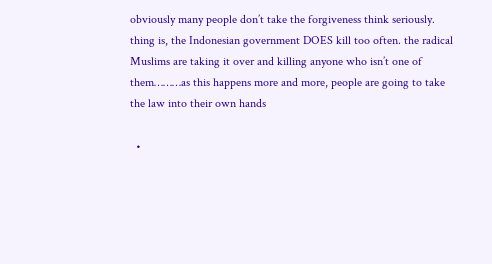obviously many people don’t take the forgiveness think seriously. thing is, the Indonesian government DOES kill too often. the radical Muslims are taking it over and killing anyone who isn’t one of them………as this happens more and more, people are going to take the law into their own hands

  •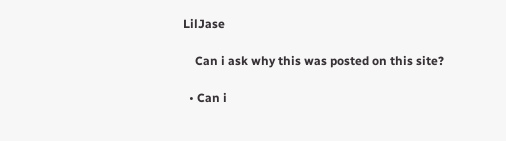LilJase

    Can i ask why this was posted on this site?

  • Can i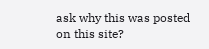ask why this was posted on this site?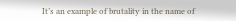It’s an example of brutality in the name of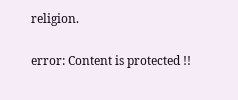religion.

error: Content is protected !!